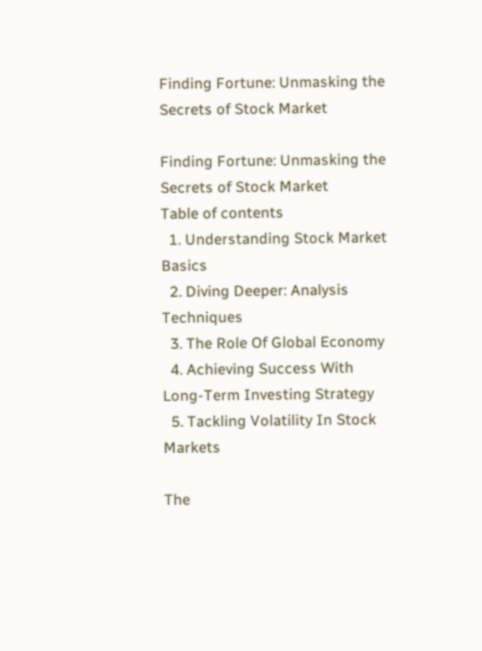Finding Fortune: Unmasking the Secrets of Stock Market

Finding Fortune: Unmasking the Secrets of Stock Market
Table of contents
  1. Understanding Stock Market Basics
  2. Diving Deeper: Analysis Techniques
  3. The Role Of Global Economy
  4. Achieving Success With Long-Term Investing Strategy
  5. Tackling Volatility In Stock Markets

The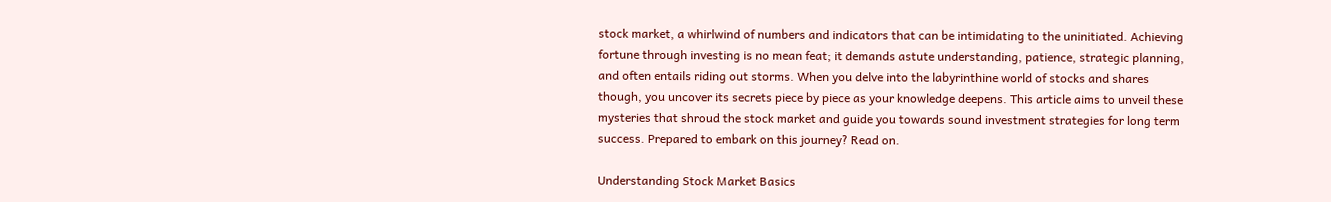stock market, a whirlwind of numbers and indicators that can be intimidating to the uninitiated. Achieving fortune through investing is no mean feat; it demands astute understanding, patience, strategic planning, and often entails riding out storms. When you delve into the labyrinthine world of stocks and shares though, you uncover its secrets piece by piece as your knowledge deepens. This article aims to unveil these mysteries that shroud the stock market and guide you towards sound investment strategies for long term success. Prepared to embark on this journey? Read on.

Understanding Stock Market Basics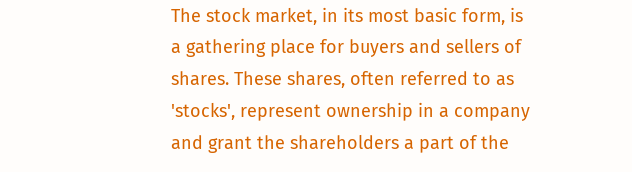The stock market, in its most basic form, is a gathering place for buyers and sellers of shares. These shares, often referred to as 'stocks', represent ownership in a company and grant the shareholders a part of the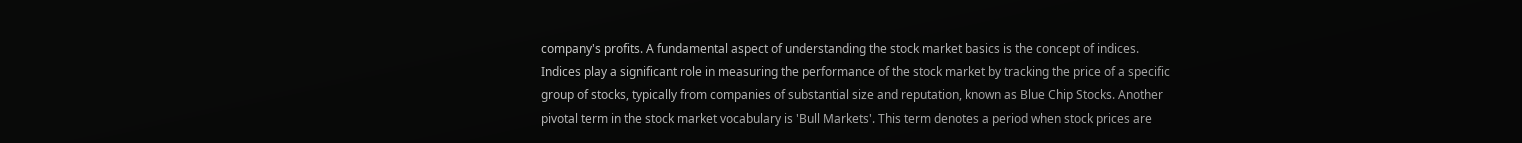company's profits. A fundamental aspect of understanding the stock market basics is the concept of indices. Indices play a significant role in measuring the performance of the stock market by tracking the price of a specific group of stocks, typically from companies of substantial size and reputation, known as Blue Chip Stocks. Another pivotal term in the stock market vocabulary is 'Bull Markets'. This term denotes a period when stock prices are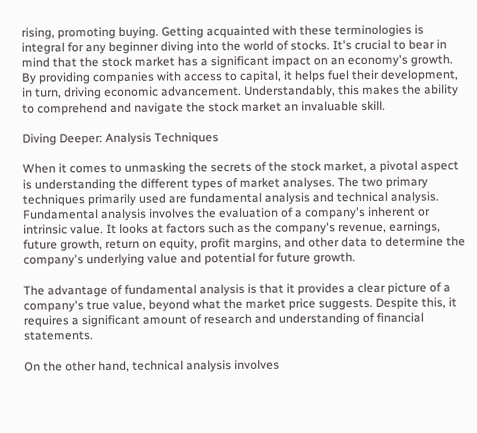rising, promoting buying. Getting acquainted with these terminologies is integral for any beginner diving into the world of stocks. It's crucial to bear in mind that the stock market has a significant impact on an economy's growth. By providing companies with access to capital, it helps fuel their development, in turn, driving economic advancement. Understandably, this makes the ability to comprehend and navigate the stock market an invaluable skill.

Diving Deeper: Analysis Techniques

When it comes to unmasking the secrets of the stock market, a pivotal aspect is understanding the different types of market analyses. The two primary techniques primarily used are fundamental analysis and technical analysis. Fundamental analysis involves the evaluation of a company's inherent or intrinsic value. It looks at factors such as the company's revenue, earnings, future growth, return on equity, profit margins, and other data to determine the company's underlying value and potential for future growth.

The advantage of fundamental analysis is that it provides a clear picture of a company's true value, beyond what the market price suggests. Despite this, it requires a significant amount of research and understanding of financial statements.

On the other hand, technical analysis involves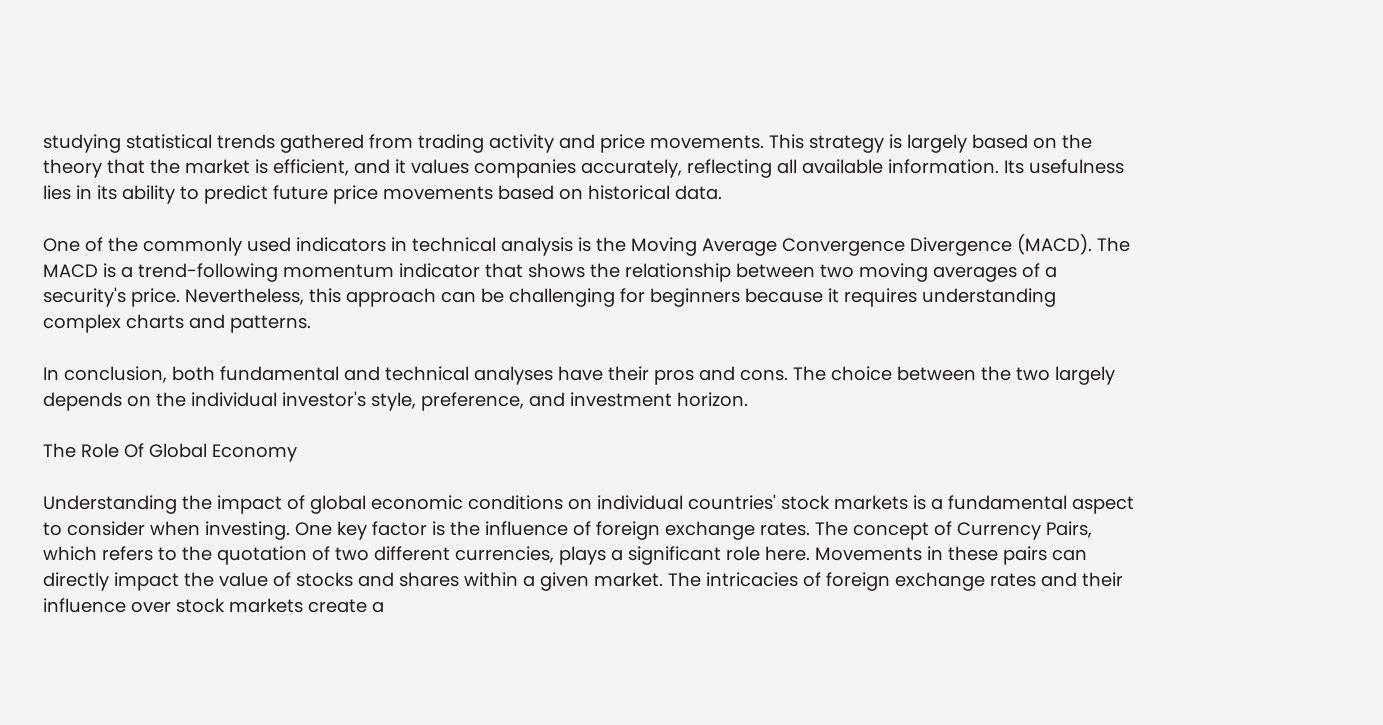studying statistical trends gathered from trading activity and price movements. This strategy is largely based on the theory that the market is efficient, and it values companies accurately, reflecting all available information. Its usefulness lies in its ability to predict future price movements based on historical data.

One of the commonly used indicators in technical analysis is the Moving Average Convergence Divergence (MACD). The MACD is a trend-following momentum indicator that shows the relationship between two moving averages of a security's price. Nevertheless, this approach can be challenging for beginners because it requires understanding complex charts and patterns.

In conclusion, both fundamental and technical analyses have their pros and cons. The choice between the two largely depends on the individual investor's style, preference, and investment horizon.

The Role Of Global Economy

Understanding the impact of global economic conditions on individual countries' stock markets is a fundamental aspect to consider when investing. One key factor is the influence of foreign exchange rates. The concept of Currency Pairs, which refers to the quotation of two different currencies, plays a significant role here. Movements in these pairs can directly impact the value of stocks and shares within a given market. The intricacies of foreign exchange rates and their influence over stock markets create a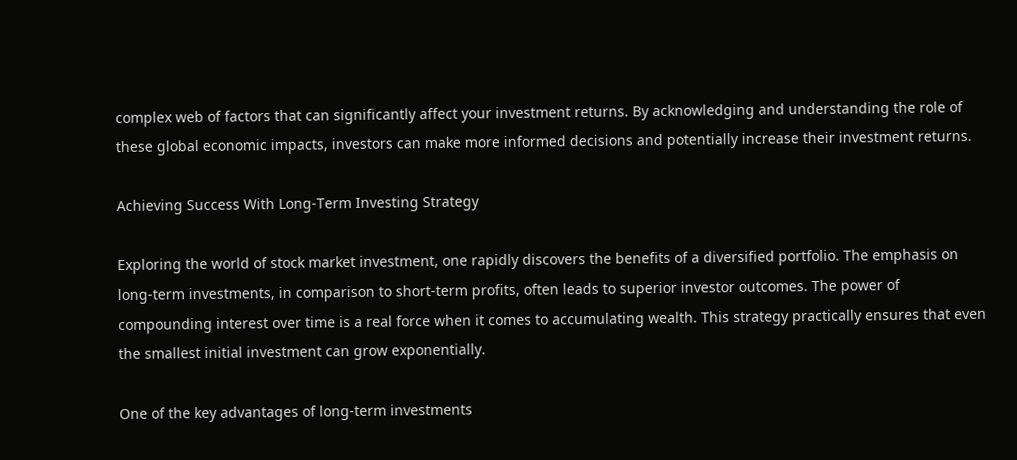complex web of factors that can significantly affect your investment returns. By acknowledging and understanding the role of these global economic impacts, investors can make more informed decisions and potentially increase their investment returns.

Achieving Success With Long-Term Investing Strategy

Exploring the world of stock market investment, one rapidly discovers the benefits of a diversified portfolio. The emphasis on long-term investments, in comparison to short-term profits, often leads to superior investor outcomes. The power of compounding interest over time is a real force when it comes to accumulating wealth. This strategy practically ensures that even the smallest initial investment can grow exponentially.

One of the key advantages of long-term investments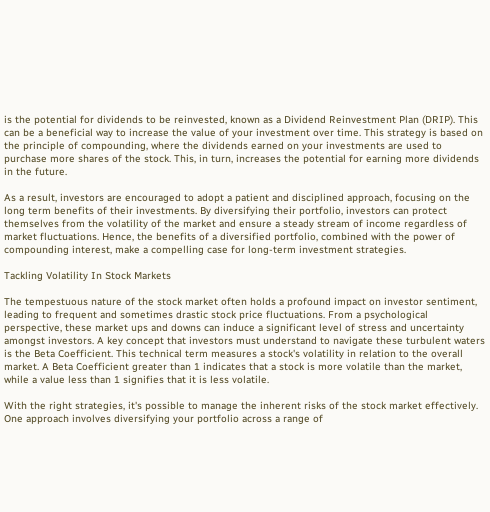is the potential for dividends to be reinvested, known as a Dividend Reinvestment Plan (DRIP). This can be a beneficial way to increase the value of your investment over time. This strategy is based on the principle of compounding, where the dividends earned on your investments are used to purchase more shares of the stock. This, in turn, increases the potential for earning more dividends in the future.

As a result, investors are encouraged to adopt a patient and disciplined approach, focusing on the long term benefits of their investments. By diversifying their portfolio, investors can protect themselves from the volatility of the market and ensure a steady stream of income regardless of market fluctuations. Hence, the benefits of a diversified portfolio, combined with the power of compounding interest, make a compelling case for long-term investment strategies.

Tackling Volatility In Stock Markets

The tempestuous nature of the stock market often holds a profound impact on investor sentiment, leading to frequent and sometimes drastic stock price fluctuations. From a psychological perspective, these market ups and downs can induce a significant level of stress and uncertainty amongst investors. A key concept that investors must understand to navigate these turbulent waters is the Beta Coefficient. This technical term measures a stock's volatility in relation to the overall market. A Beta Coefficient greater than 1 indicates that a stock is more volatile than the market, while a value less than 1 signifies that it is less volatile.

With the right strategies, it's possible to manage the inherent risks of the stock market effectively. One approach involves diversifying your portfolio across a range of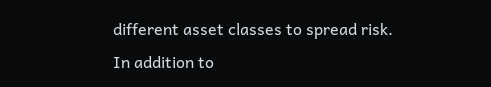different asset classes to spread risk. In addition to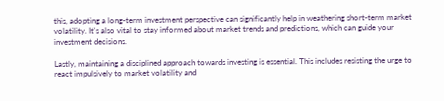this, adopting a long-term investment perspective can significantly help in weathering short-term market volatility. It's also vital to stay informed about market trends and predictions, which can guide your investment decisions.

Lastly, maintaining a disciplined approach towards investing is essential. This includes resisting the urge to react impulsively to market volatility and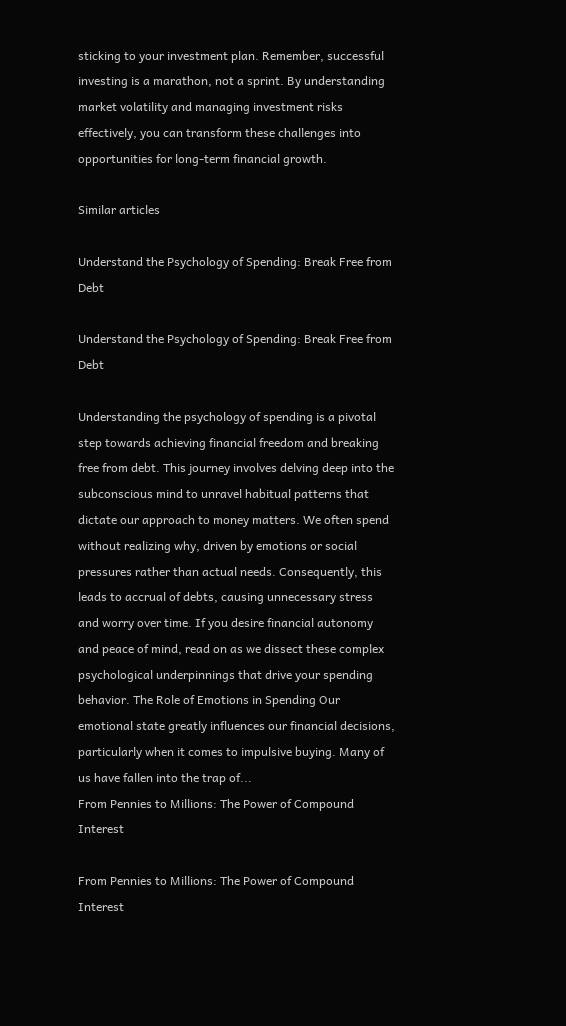sticking to your investment plan. Remember, successful investing is a marathon, not a sprint. By understanding market volatility and managing investment risks effectively, you can transform these challenges into opportunities for long-term financial growth.

Similar articles

Understand the Psychology of Spending: Break Free from Debt

Understand the Psychology of Spending: Break Free from Debt

Understanding the psychology of spending is a pivotal step towards achieving financial freedom and breaking free from debt. This journey involves delving deep into the subconscious mind to unravel habitual patterns that dictate our approach to money matters. We often spend without realizing why, driven by emotions or social pressures rather than actual needs. Consequently, this leads to accrual of debts, causing unnecessary stress and worry over time. If you desire financial autonomy and peace of mind, read on as we dissect these complex psychological underpinnings that drive your spending behavior. The Role of Emotions in Spending Our emotional state greatly influences our financial decisions, particularly when it comes to impulsive buying. Many of us have fallen into the trap of...
From Pennies to Millions: The Power of Compound Interest

From Pennies to Millions: The Power of Compound Interest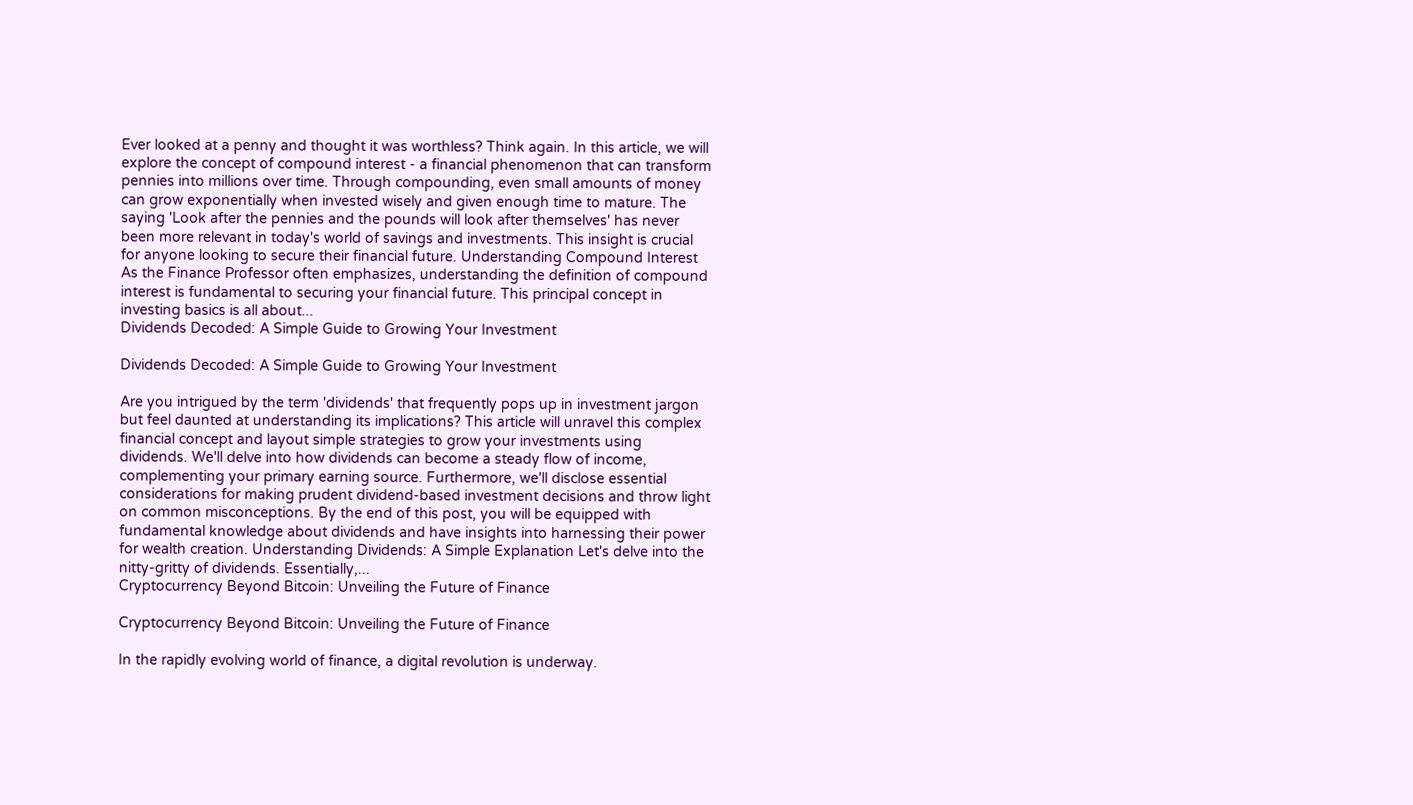Ever looked at a penny and thought it was worthless? Think again. In this article, we will explore the concept of compound interest - a financial phenomenon that can transform pennies into millions over time. Through compounding, even small amounts of money can grow exponentially when invested wisely and given enough time to mature. The saying 'Look after the pennies and the pounds will look after themselves' has never been more relevant in today's world of savings and investments. This insight is crucial for anyone looking to secure their financial future. Understanding Compound Interest As the Finance Professor often emphasizes, understanding the definition of compound interest is fundamental to securing your financial future. This principal concept in investing basics is all about...
Dividends Decoded: A Simple Guide to Growing Your Investment

Dividends Decoded: A Simple Guide to Growing Your Investment

Are you intrigued by the term 'dividends' that frequently pops up in investment jargon but feel daunted at understanding its implications? This article will unravel this complex financial concept and layout simple strategies to grow your investments using dividends. We'll delve into how dividends can become a steady flow of income, complementing your primary earning source. Furthermore, we'll disclose essential considerations for making prudent dividend-based investment decisions and throw light on common misconceptions. By the end of this post, you will be equipped with fundamental knowledge about dividends and have insights into harnessing their power for wealth creation. Understanding Dividends: A Simple Explanation Let's delve into the nitty-gritty of dividends. Essentially,...
Cryptocurrency Beyond Bitcoin: Unveiling the Future of Finance

Cryptocurrency Beyond Bitcoin: Unveiling the Future of Finance

In the rapidly evolving world of finance, a digital revolution is underway.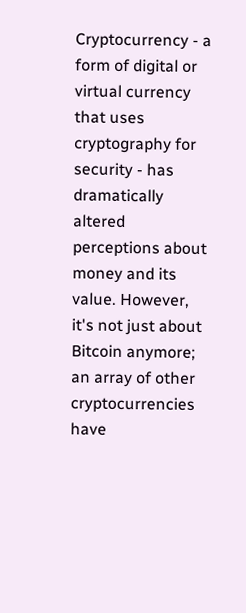Cryptocurrency - a form of digital or virtual currency that uses cryptography for security - has dramatically altered perceptions about money and its value. However, it's not just about Bitcoin anymore; an array of other cryptocurrencies have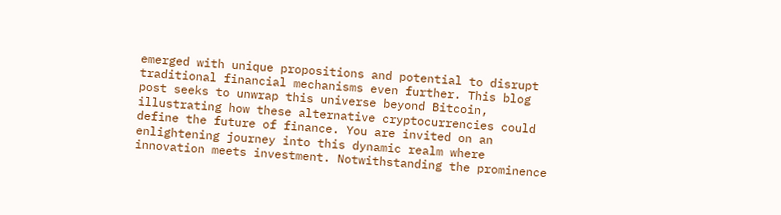emerged with unique propositions and potential to disrupt traditional financial mechanisms even further. This blog post seeks to unwrap this universe beyond Bitcoin, illustrating how these alternative cryptocurrencies could define the future of finance. You are invited on an enlightening journey into this dynamic realm where innovation meets investment. Notwithstanding the prominence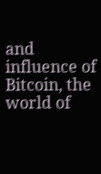and influence of Bitcoin, the world of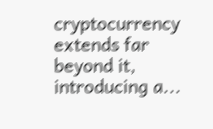cryptocurrency extends far beyond it, introducing a...